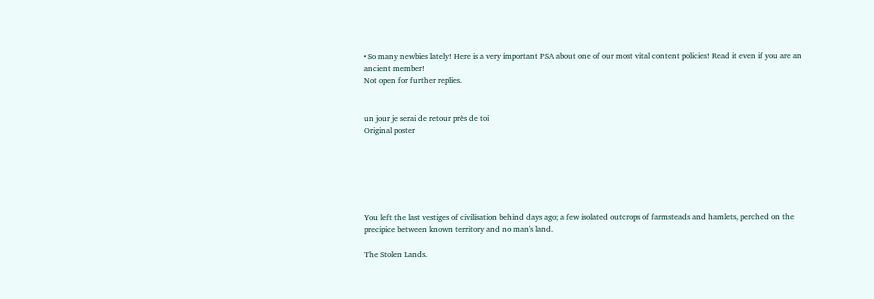• So many newbies lately! Here is a very important PSA about one of our most vital content policies! Read it even if you are an ancient member!
Not open for further replies.


un jour je serai de retour près de toi
Original poster






You left the last vestiges of civilisation behind days ago; a few isolated outcrops of farmsteads and hamlets, perched on the precipice between known territory and no man's land.

The Stolen Lands.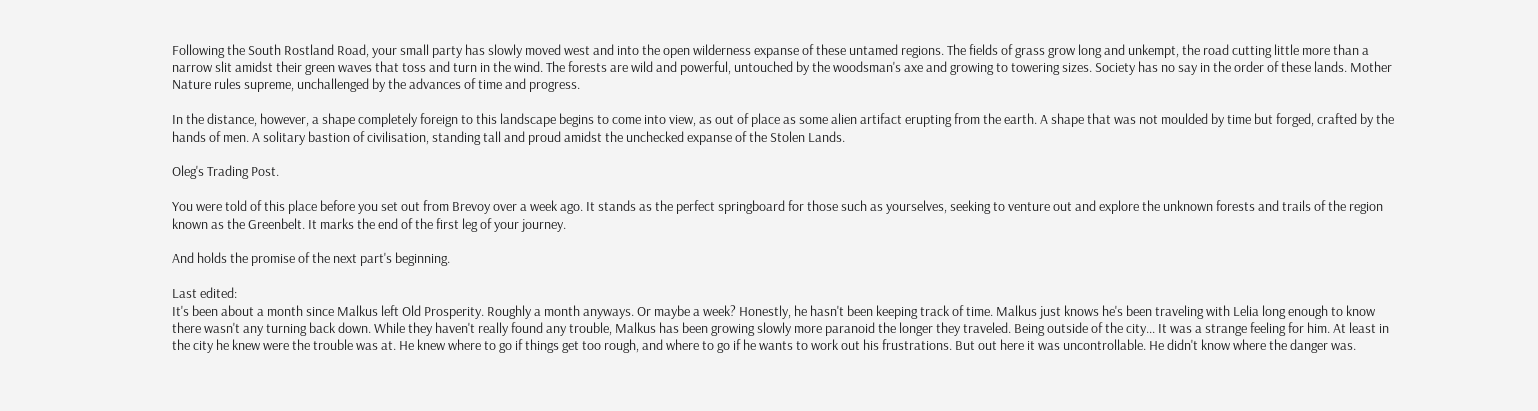Following the South Rostland Road, your small party has slowly moved west and into the open wilderness expanse of these untamed regions. The fields of grass grow long and unkempt, the road cutting little more than a narrow slit amidst their green waves that toss and turn in the wind. The forests are wild and powerful, untouched by the woodsman's axe and growing to towering sizes. Society has no say in the order of these lands. Mother Nature rules supreme, unchallenged by the advances of time and progress.

In the distance, however, a shape completely foreign to this landscape begins to come into view, as out of place as some alien artifact erupting from the earth. A shape that was not moulded by time but forged, crafted by the hands of men. A solitary bastion of civilisation, standing tall and proud amidst the unchecked expanse of the Stolen Lands.

Oleg's Trading Post.

You were told of this place before you set out from Brevoy over a week ago. It stands as the perfect springboard for those such as yourselves, seeking to venture out and explore the unknown forests and trails of the region known as the Greenbelt. It marks the end of the first leg of your journey.

And holds the promise of the next part's beginning.

Last edited:
It's been about a month since Malkus left Old Prosperity. Roughly a month anyways. Or maybe a week? Honestly, he hasn't been keeping track of time. Malkus just knows he's been traveling with Lelia long enough to know there wasn't any turning back down. While they haven't really found any trouble, Malkus has been growing slowly more paranoid the longer they traveled. Being outside of the city... It was a strange feeling for him. At least in the city he knew were the trouble was at. He knew where to go if things get too rough, and where to go if he wants to work out his frustrations. But out here it was uncontrollable. He didn't know where the danger was.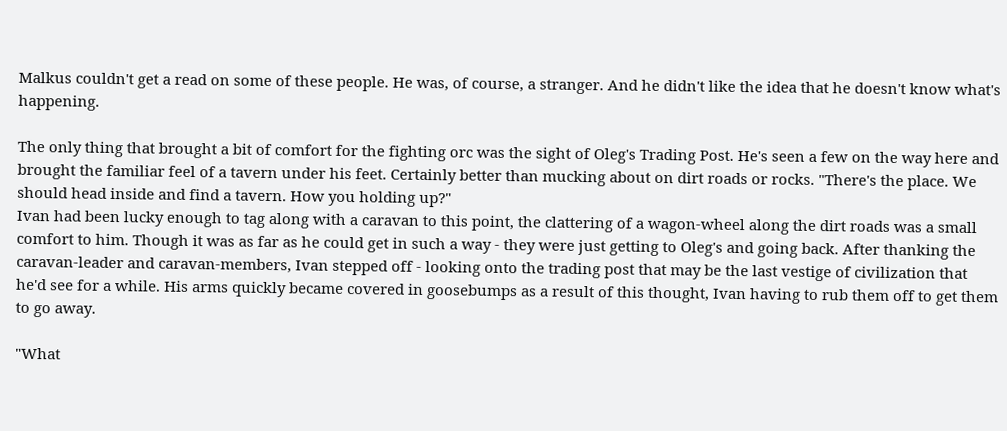Malkus couldn't get a read on some of these people. He was, of course, a stranger. And he didn't like the idea that he doesn't know what's happening.

The only thing that brought a bit of comfort for the fighting orc was the sight of Oleg's Trading Post. He's seen a few on the way here and brought the familiar feel of a tavern under his feet. Certainly better than mucking about on dirt roads or rocks. "There's the place. We should head inside and find a tavern. How you holding up?"
Ivan had been lucky enough to tag along with a caravan to this point, the clattering of a wagon-wheel along the dirt roads was a small comfort to him. Though it was as far as he could get in such a way - they were just getting to Oleg's and going back. After thanking the caravan-leader and caravan-members, Ivan stepped off - looking onto the trading post that may be the last vestige of civilization that he'd see for a while. His arms quickly became covered in goosebumps as a result of this thought, Ivan having to rub them off to get them to go away.

"What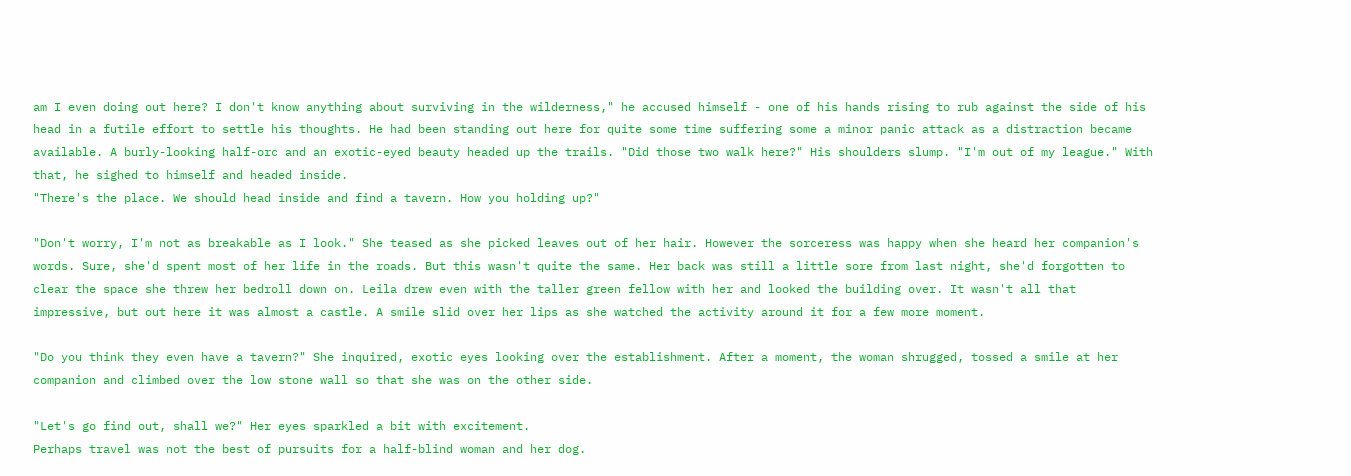am I even doing out here? I don't know anything about surviving in the wilderness," he accused himself - one of his hands rising to rub against the side of his head in a futile effort to settle his thoughts. He had been standing out here for quite some time suffering some a minor panic attack as a distraction became available. A burly-looking half-orc and an exotic-eyed beauty headed up the trails. "Did those two walk here?" His shoulders slump. "I'm out of my league." With that, he sighed to himself and headed inside.
"There's the place. We should head inside and find a tavern. How you holding up?"

"Don't worry, I'm not as breakable as I look." She teased as she picked leaves out of her hair. However the sorceress was happy when she heard her companion's words. Sure, she'd spent most of her life in the roads. But this wasn't quite the same. Her back was still a little sore from last night, she'd forgotten to clear the space she threw her bedroll down on. Leila drew even with the taller green fellow with her and looked the building over. It wasn't all that impressive, but out here it was almost a castle. A smile slid over her lips as she watched the activity around it for a few more moment.

"Do you think they even have a tavern?" She inquired, exotic eyes looking over the establishment. After a moment, the woman shrugged, tossed a smile at her companion and climbed over the low stone wall so that she was on the other side.

"Let's go find out, shall we?" Her eyes sparkled a bit with excitement.
Perhaps travel was not the best of pursuits for a half-blind woman and her dog.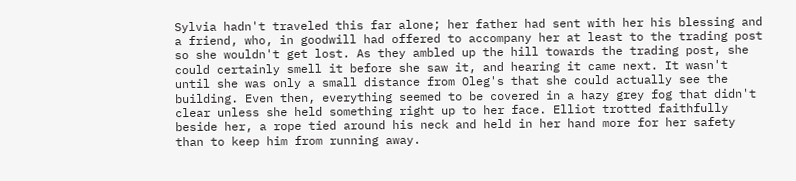Sylvia hadn't traveled this far alone; her father had sent with her his blessing and a friend, who, in goodwill had offered to accompany her at least to the trading post so she wouldn't get lost. As they ambled up the hill towards the trading post, she could certainly smell it before she saw it, and hearing it came next. It wasn't until she was only a small distance from Oleg's that she could actually see the building. Even then, everything seemed to be covered in a hazy grey fog that didn't clear unless she held something right up to her face. Elliot trotted faithfully beside her, a rope tied around his neck and held in her hand more for her safety than to keep him from running away.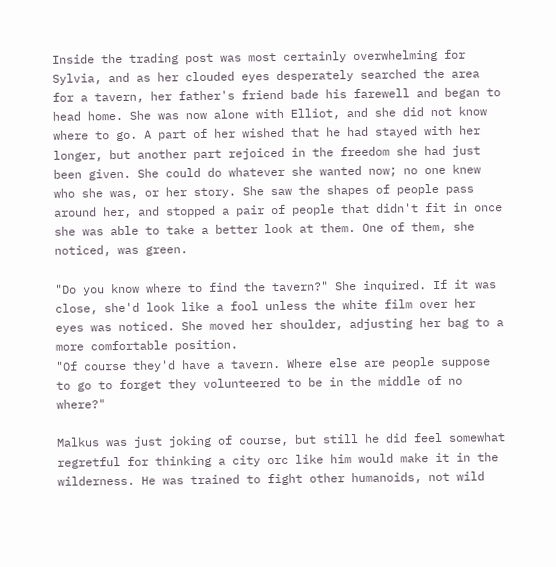Inside the trading post was most certainly overwhelming for Sylvia, and as her clouded eyes desperately searched the area for a tavern, her father's friend bade his farewell and began to head home. She was now alone with Elliot, and she did not know where to go. A part of her wished that he had stayed with her longer, but another part rejoiced in the freedom she had just been given. She could do whatever she wanted now; no one knew who she was, or her story. She saw the shapes of people pass around her, and stopped a pair of people that didn't fit in once she was able to take a better look at them. One of them, she noticed, was green.

"Do you know where to find the tavern?" She inquired. If it was close, she'd look like a fool unless the white film over her eyes was noticed. She moved her shoulder, adjusting her bag to a more comfortable position.
"Of course they'd have a tavern. Where else are people suppose to go to forget they volunteered to be in the middle of no where?"

Malkus was just joking of course, but still he did feel somewhat regretful for thinking a city orc like him would make it in the wilderness. He was trained to fight other humanoids, not wild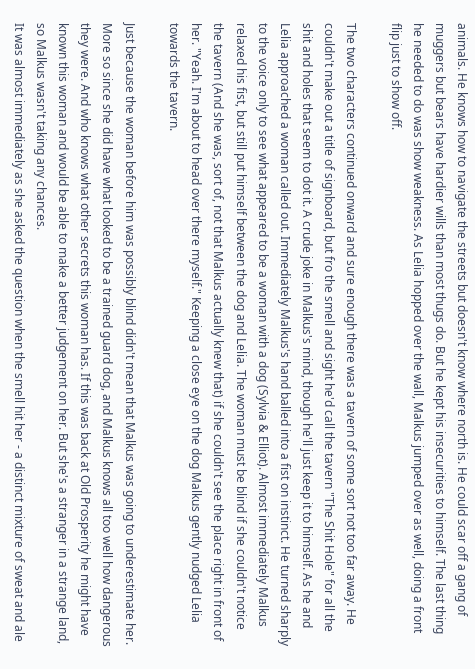animals. He knows how to navigate the streets but doesn't know where north is. He could scar off a gang of muggers but bears have hardier wills than most thugs do. But he kept his insecurities to himself. The last thing he needed to do was show weakness. As Lelia hopped over the wall, Malkus jumped over as well, doing a front flip just to show off.

The two characters continued onward and sure enough there was a tavern of some sort not too far away. He couldn't make out a title of signboard, but fro the smell and sight he'd call the tavern "The Shit Hole" for all the shit and holes that seem to dot it. A crude joke in Malkus's mind, though he'll just keep it to himself. As he and Lelia approached a woman called out. Immediately Malkus's hand balled into a fist on instinct. He turned sharply to the voice only to see what appeared to be a woman with a dog (Sylvia & Elliot). Almost immediately Malkus relaxed his fist, but still put himself between the dog and Lelia. The woman must be blind if she couldn't notice the tavern (And she was, sort of, not that Malkus actually knew that) if she couldn't see the place right in front of her. "Yeah. I'm about to head over there myself." Keeping a close eye on the dog Malkus gently nudged Lelia towards the tavern.

Just because the woman before him was possibly blind didn't mean that Malkus was going to underestimate her. More so since she did have what looked to be a trained guard dog, and Malkus knows all too well how dangerous they were. And who knows what other secrets this woman has. If this was back at Old Prosperity he might have known this woman and would be able to make a better judgement on her. But she's a stranger in a strange land, so Malkus wasn't taking any chances.
It was almost immediately as she asked the question when the smell hit her - a distinct mixture of sweat and ale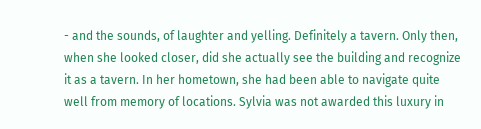- and the sounds, of laughter and yelling. Definitely a tavern. Only then, when she looked closer, did she actually see the building and recognize it as a tavern. In her hometown, she had been able to navigate quite well from memory of locations. Sylvia was not awarded this luxury in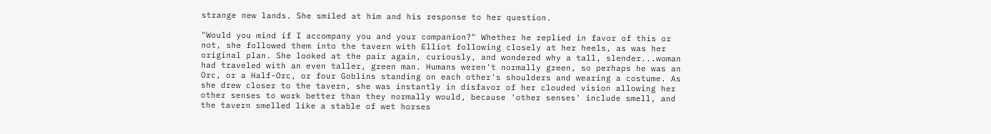strange new lands. She smiled at him and his response to her question.

"Would you mind if I accompany you and your companion?" Whether he replied in favor of this or not, she followed them into the tavern with Elliot following closely at her heels, as was her original plan. She looked at the pair again, curiously, and wondered why a tall, slender...woman had traveled with an even taller, green man. Humans weren't normally green, so perhaps he was an Orc, or a Half-Orc, or four Goblins standing on each other's shoulders and wearing a costume. As she drew closer to the tavern, she was instantly in disfavor of her clouded vision allowing her other senses to work better than they normally would, because 'other senses' include smell, and the tavern smelled like a stable of wet horses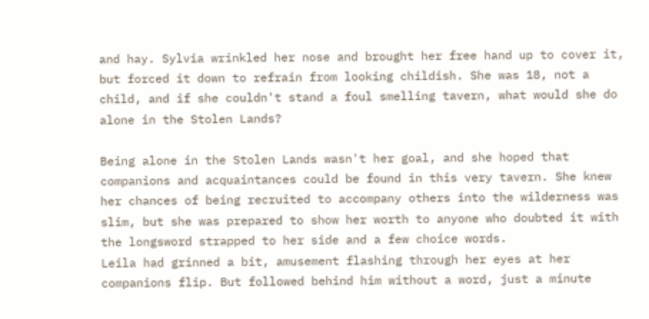and hay. Sylvia wrinkled her nose and brought her free hand up to cover it, but forced it down to refrain from looking childish. She was 18, not a child, and if she couldn't stand a foul smelling tavern, what would she do alone in the Stolen Lands?

Being alone in the Stolen Lands wasn't her goal, and she hoped that companions and acquaintances could be found in this very tavern. She knew her chances of being recruited to accompany others into the wilderness was slim, but she was prepared to show her worth to anyone who doubted it with the longsword strapped to her side and a few choice words.
Leila had grinned a bit, amusement flashing through her eyes at her companions flip. But followed behind him without a word, just a minute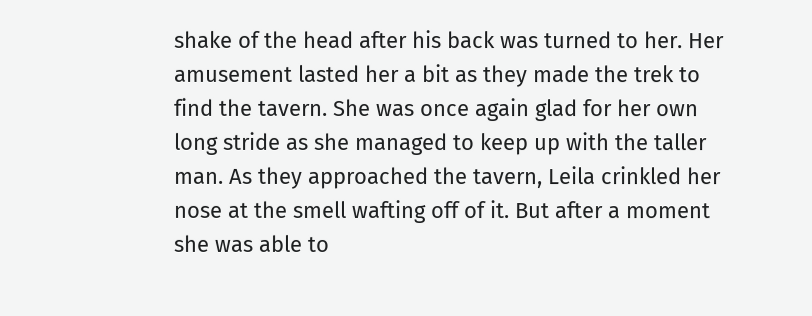shake of the head after his back was turned to her. Her amusement lasted her a bit as they made the trek to find the tavern. She was once again glad for her own long stride as she managed to keep up with the taller man. As they approached the tavern, Leila crinkled her nose at the smell wafting off of it. But after a moment she was able to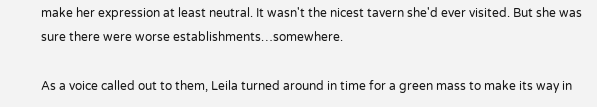make her expression at least neutral. It wasn't the nicest tavern she'd ever visited. But she was sure there were worse establishments…somewhere.

As a voice called out to them, Leila turned around in time for a green mass to make its way in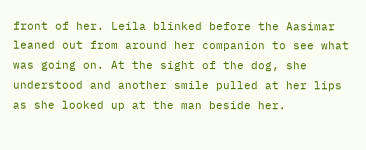front of her. Leila blinked before the Aasimar leaned out from around her companion to see what was going on. At the sight of the dog, she understood and another smile pulled at her lips as she looked up at the man beside her.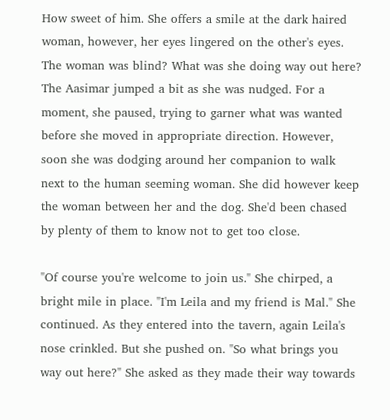How sweet of him. She offers a smile at the dark haired woman, however, her eyes lingered on the other's eyes. The woman was blind? What was she doing way out here? The Aasimar jumped a bit as she was nudged. For a moment, she paused, trying to garner what was wanted before she moved in appropriate direction. However, soon she was dodging around her companion to walk next to the human seeming woman. She did however keep the woman between her and the dog. She'd been chased by plenty of them to know not to get too close.

"Of course you're welcome to join us." She chirped, a bright mile in place. "I'm Leila and my friend is Mal." She continued. As they entered into the tavern, again Leila's nose crinkled. But she pushed on. "So what brings you way out here?" She asked as they made their way towards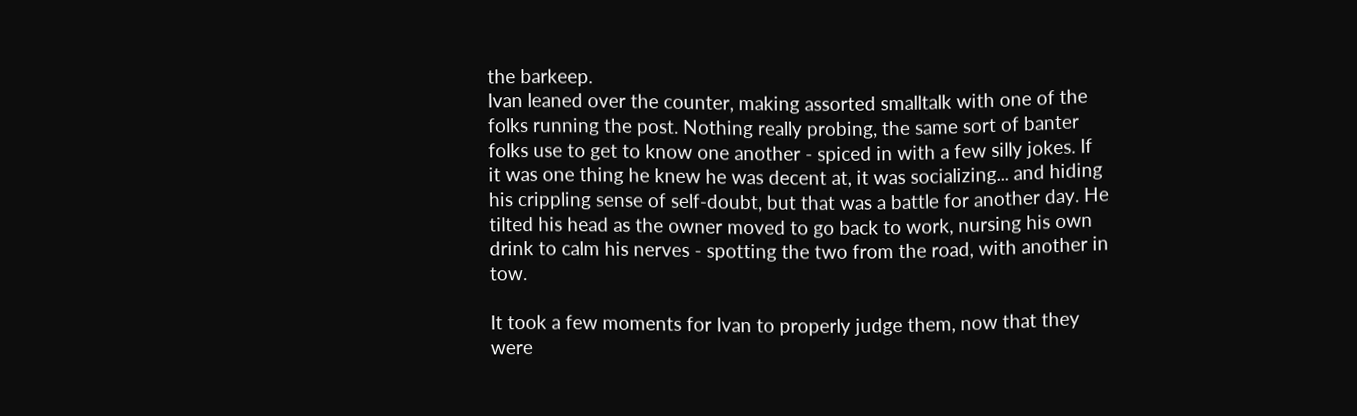the barkeep.
Ivan leaned over the counter, making assorted smalltalk with one of the folks running the post. Nothing really probing, the same sort of banter folks use to get to know one another - spiced in with a few silly jokes. If it was one thing he knew he was decent at, it was socializing... and hiding his crippling sense of self-doubt, but that was a battle for another day. He tilted his head as the owner moved to go back to work, nursing his own drink to calm his nerves - spotting the two from the road, with another in tow.

It took a few moments for Ivan to properly judge them, now that they were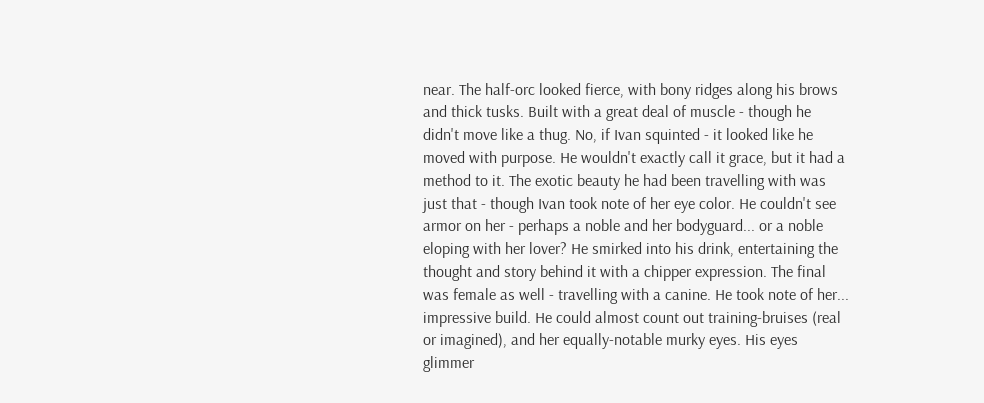near. The half-orc looked fierce, with bony ridges along his brows and thick tusks. Built with a great deal of muscle - though he didn't move like a thug. No, if Ivan squinted - it looked like he moved with purpose. He wouldn't exactly call it grace, but it had a method to it. The exotic beauty he had been travelling with was just that - though Ivan took note of her eye color. He couldn't see armor on her - perhaps a noble and her bodyguard... or a noble eloping with her lover? He smirked into his drink, entertaining the thought and story behind it with a chipper expression. The final was female as well - travelling with a canine. He took note of her... impressive build. He could almost count out training-bruises (real or imagined), and her equally-notable murky eyes. His eyes glimmer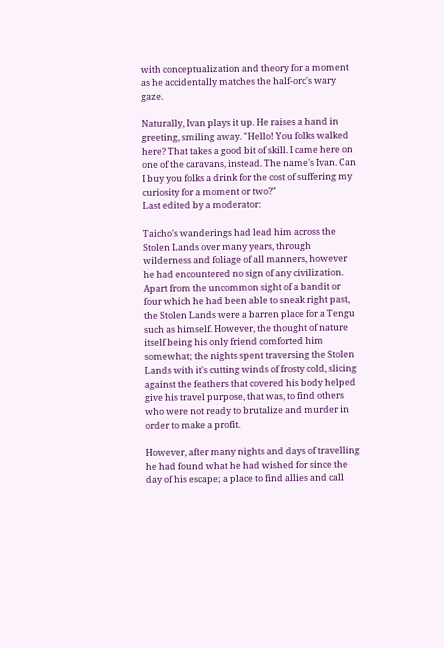with conceptualization and theory for a moment as he accidentally matches the half-orc's wary gaze.

Naturally, Ivan plays it up. He raises a hand in greeting, smiling away. "Hello! You folks walked here? That takes a good bit of skill. I came here on one of the caravans, instead. The name's Ivan. Can I buy you folks a drink for the cost of suffering my curiosity for a moment or two?"
Last edited by a moderator:

Taicho's wanderings had lead him across the Stolen Lands over many years, through wilderness and foliage of all manners, however he had encountered no sign of any civilization. Apart from the uncommon sight of a bandit or four which he had been able to sneak right past, the Stolen Lands were a barren place for a Tengu such as himself. However, the thought of nature itself being his only friend comforted him somewhat; the nights spent traversing the Stolen Lands with it's cutting winds of frosty cold, slicing against the feathers that covered his body helped give his travel purpose, that was, to find others who were not ready to brutalize and murder in order to make a profit.

However, after many nights and days of travelling he had found what he had wished for since the day of his escape; a place to find allies and call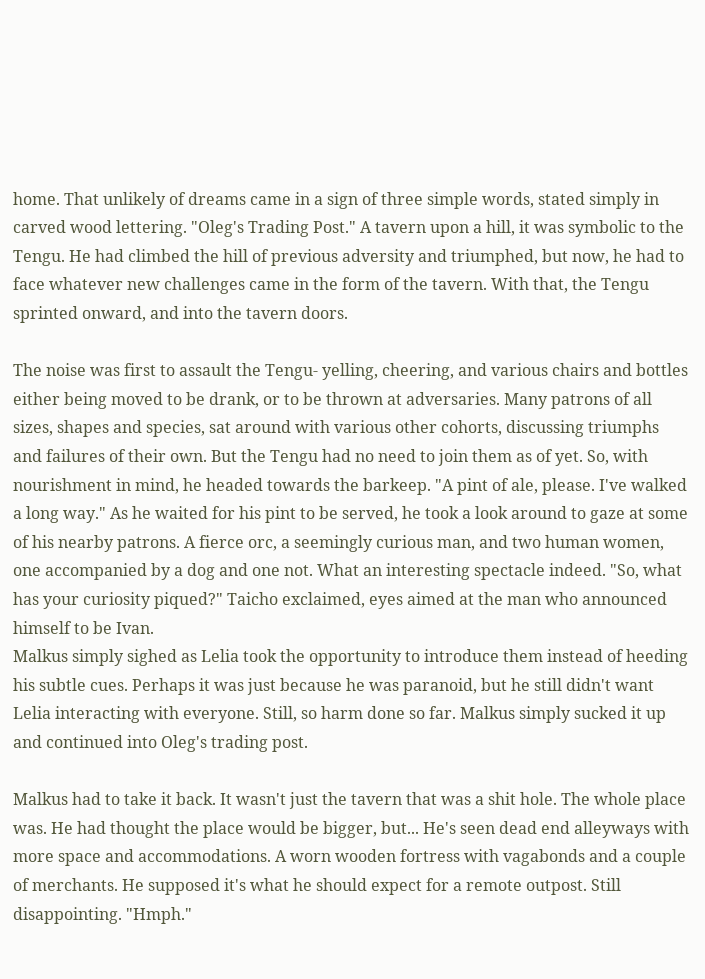home. That unlikely of dreams came in a sign of three simple words, stated simply in carved wood lettering. "Oleg's Trading Post." A tavern upon a hill, it was symbolic to the Tengu. He had climbed the hill of previous adversity and triumphed, but now, he had to face whatever new challenges came in the form of the tavern. With that, the Tengu sprinted onward, and into the tavern doors.

The noise was first to assault the Tengu- yelling, cheering, and various chairs and bottles either being moved to be drank, or to be thrown at adversaries. Many patrons of all sizes, shapes and species, sat around with various other cohorts, discussing triumphs and failures of their own. But the Tengu had no need to join them as of yet. So, with nourishment in mind, he headed towards the barkeep. "A pint of ale, please. I've walked a long way." As he waited for his pint to be served, he took a look around to gaze at some of his nearby patrons. A fierce orc, a seemingly curious man, and two human women, one accompanied by a dog and one not. What an interesting spectacle indeed. "So, what has your curiosity piqued?" Taicho exclaimed, eyes aimed at the man who announced himself to be Ivan.
Malkus simply sighed as Lelia took the opportunity to introduce them instead of heeding his subtle cues. Perhaps it was just because he was paranoid, but he still didn't want Lelia interacting with everyone. Still, so harm done so far. Malkus simply sucked it up and continued into Oleg's trading post.

Malkus had to take it back. It wasn't just the tavern that was a shit hole. The whole place was. He had thought the place would be bigger, but... He's seen dead end alleyways with more space and accommodations. A worn wooden fortress with vagabonds and a couple of merchants. He supposed it's what he should expect for a remote outpost. Still disappointing. "Hmph."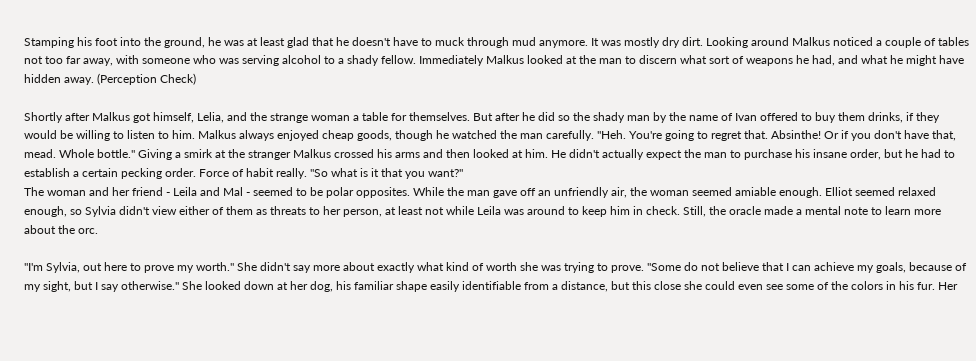Stamping his foot into the ground, he was at least glad that he doesn't have to muck through mud anymore. It was mostly dry dirt. Looking around Malkus noticed a couple of tables not too far away, with someone who was serving alcohol to a shady fellow. Immediately Malkus looked at the man to discern what sort of weapons he had, and what he might have hidden away. (Perception Check)

Shortly after Malkus got himself, Lelia, and the strange woman a table for themselves. But after he did so the shady man by the name of Ivan offered to buy them drinks, if they would be willing to listen to him. Malkus always enjoyed cheap goods, though he watched the man carefully. "Heh. You're going to regret that. Absinthe! Or if you don't have that, mead. Whole bottle." Giving a smirk at the stranger Malkus crossed his arms and then looked at him. He didn't actually expect the man to purchase his insane order, but he had to establish a certain pecking order. Force of habit really. "So what is it that you want?"
The woman and her friend - Leila and Mal - seemed to be polar opposites. While the man gave off an unfriendly air, the woman seemed amiable enough. Elliot seemed relaxed enough, so Sylvia didn't view either of them as threats to her person, at least not while Leila was around to keep him in check. Still, the oracle made a mental note to learn more about the orc.

"I'm Sylvia, out here to prove my worth." She didn't say more about exactly what kind of worth she was trying to prove. "Some do not believe that I can achieve my goals, because of my sight, but I say otherwise." She looked down at her dog, his familiar shape easily identifiable from a distance, but this close she could even see some of the colors in his fur. Her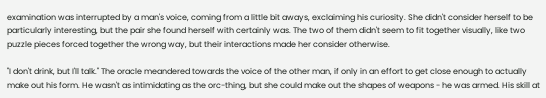examination was interrupted by a man's voice, coming from a little bit aways, exclaiming his curiosity. She didn't consider herself to be particularly interesting, but the pair she found herself with certainly was. The two of them didn't seem to fit together visually, like two puzzle pieces forced together the wrong way, but their interactions made her consider otherwise.

"I don't drink, but I'll talk." The oracle meandered towards the voice of the other man, if only in an effort to get close enough to actually make out his form. He wasn't as intimidating as the orc-thing, but she could make out the shapes of weapons - he was armed. His skill at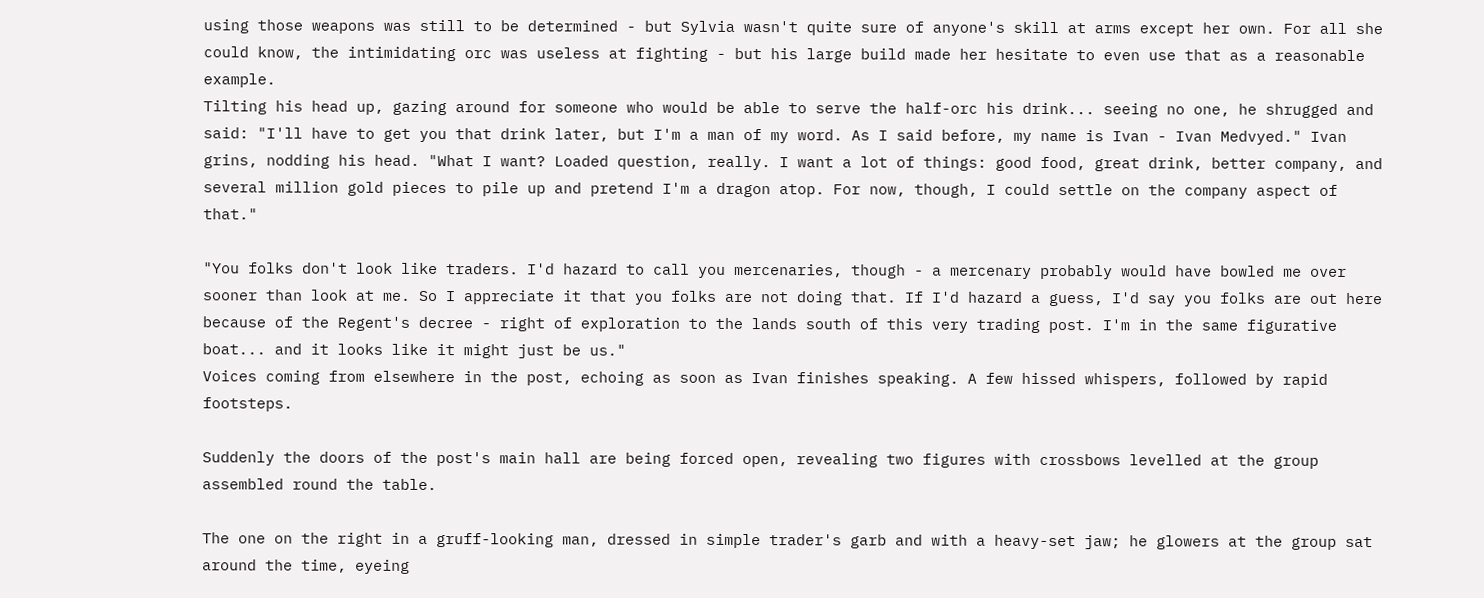using those weapons was still to be determined - but Sylvia wasn't quite sure of anyone's skill at arms except her own. For all she could know, the intimidating orc was useless at fighting - but his large build made her hesitate to even use that as a reasonable example.
Tilting his head up, gazing around for someone who would be able to serve the half-orc his drink... seeing no one, he shrugged and said: "I'll have to get you that drink later, but I'm a man of my word. As I said before, my name is Ivan - Ivan Medvyed." Ivan grins, nodding his head. "What I want? Loaded question, really. I want a lot of things: good food, great drink, better company, and several million gold pieces to pile up and pretend I'm a dragon atop. For now, though, I could settle on the company aspect of that."

"You folks don't look like traders. I'd hazard to call you mercenaries, though - a mercenary probably would have bowled me over sooner than look at me. So I appreciate it that you folks are not doing that. If I'd hazard a guess, I'd say you folks are out here because of the Regent's decree - right of exploration to the lands south of this very trading post. I'm in the same figurative boat... and it looks like it might just be us."
Voices coming from elsewhere in the post, echoing as soon as Ivan finishes speaking. A few hissed whispers, followed by rapid footsteps.

Suddenly the doors of the post's main hall are being forced open, revealing two figures with crossbows levelled at the group assembled round the table.

The one on the right in a gruff-looking man, dressed in simple trader's garb and with a heavy-set jaw; he glowers at the group sat around the time, eyeing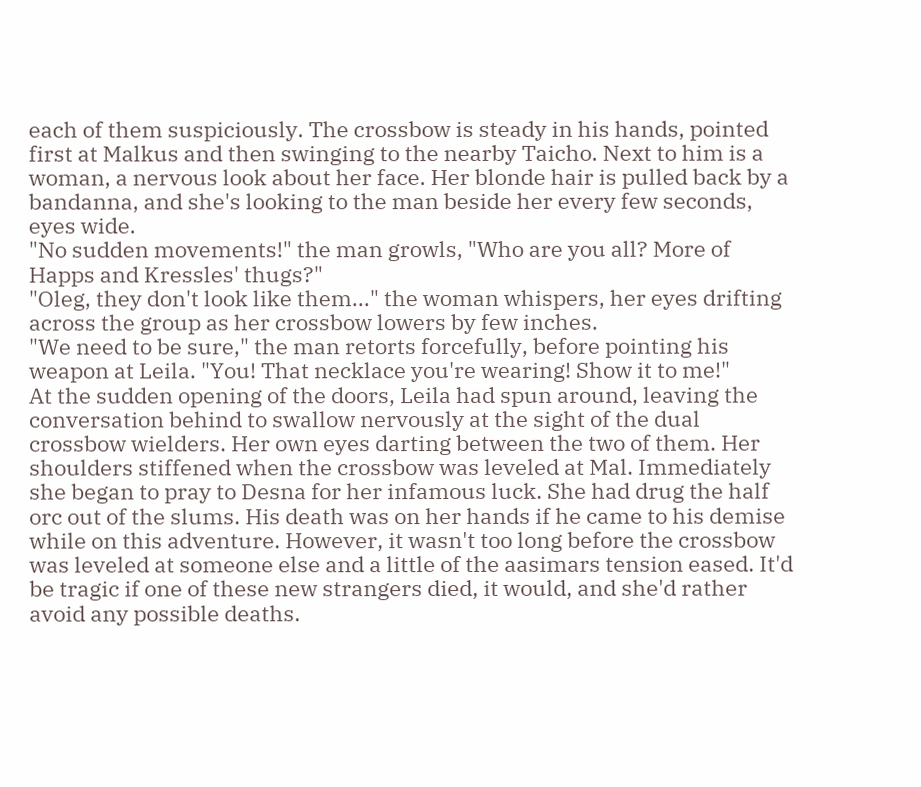each of them suspiciously. The crossbow is steady in his hands, pointed first at Malkus and then swinging to the nearby Taicho. Next to him is a woman, a nervous look about her face. Her blonde hair is pulled back by a bandanna, and she's looking to the man beside her every few seconds, eyes wide.
"No sudden movements!" the man growls, "Who are you all? More of Happs and Kressles' thugs?"
"Oleg, they don't look like them..." the woman whispers, her eyes drifting across the group as her crossbow lowers by few inches.
"We need to be sure," the man retorts forcefully, before pointing his weapon at Leila. "You! That necklace you're wearing! Show it to me!"
At the sudden opening of the doors, Leila had spun around, leaving the conversation behind to swallow nervously at the sight of the dual crossbow wielders. Her own eyes darting between the two of them. Her shoulders stiffened when the crossbow was leveled at Mal. Immediately she began to pray to Desna for her infamous luck. She had drug the half orc out of the slums. His death was on her hands if he came to his demise while on this adventure. However, it wasn't too long before the crossbow was leveled at someone else and a little of the aasimars tension eased. It'd be tragic if one of these new strangers died, it would, and she'd rather avoid any possible deaths.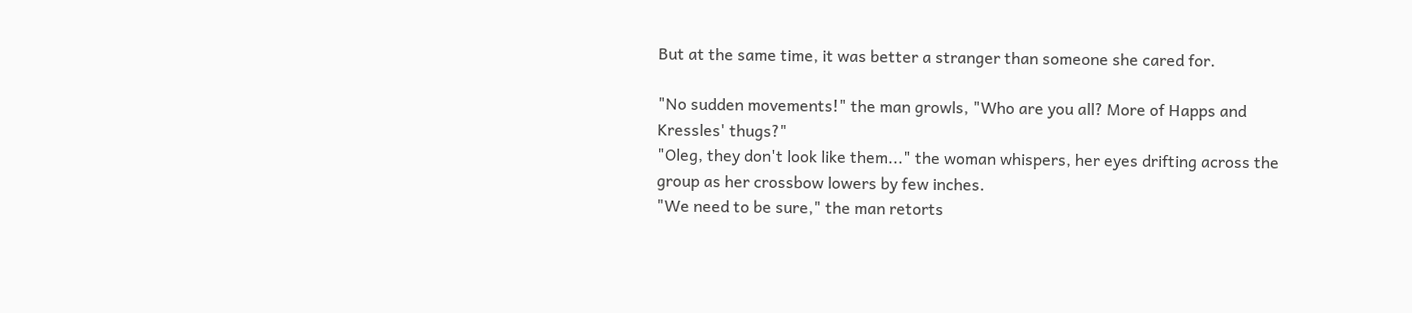But at the same time, it was better a stranger than someone she cared for.

"No sudden movements!" the man growls, "Who are you all? More of Happs and Kressles' thugs?"
"Oleg, they don't look like them..." the woman whispers, her eyes drifting across the group as her crossbow lowers by few inches.
"We need to be sure," the man retorts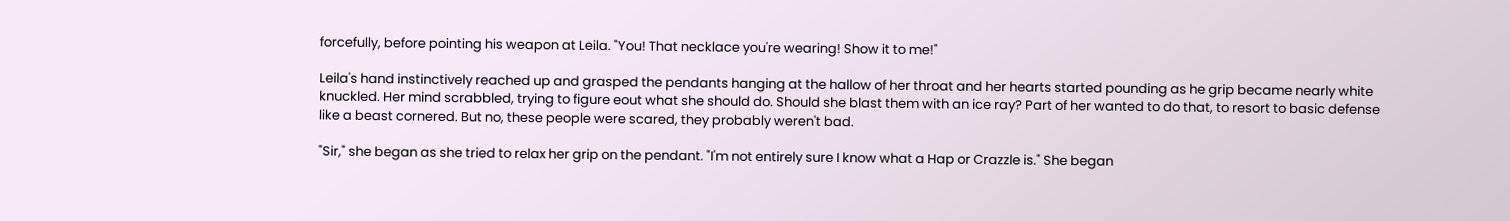forcefully, before pointing his weapon at Leila. "You! That necklace you're wearing! Show it to me!"

Leila's hand instinctively reached up and grasped the pendants hanging at the hallow of her throat and her hearts started pounding as he grip became nearly white knuckled. Her mind scrabbled, trying to figure eout what she should do. Should she blast them with an ice ray? Part of her wanted to do that, to resort to basic defense like a beast cornered. But no, these people were scared, they probably weren't bad.

"Sir," she began as she tried to relax her grip on the pendant. "I'm not entirely sure I know what a Hap or Crazzle is." She began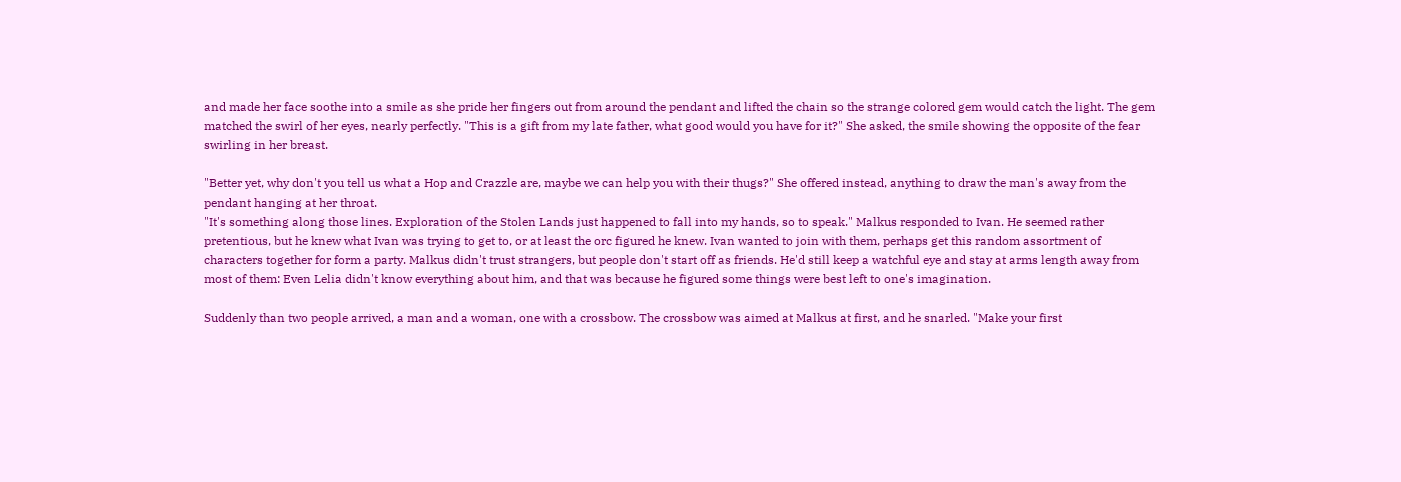and made her face soothe into a smile as she pride her fingers out from around the pendant and lifted the chain so the strange colored gem would catch the light. The gem matched the swirl of her eyes, nearly perfectly. "This is a gift from my late father, what good would you have for it?" She asked, the smile showing the opposite of the fear swirling in her breast.

"Better yet, why don't you tell us what a Hop and Crazzle are, maybe we can help you with their thugs?" She offered instead, anything to draw the man's away from the pendant hanging at her throat.
"It's something along those lines. Exploration of the Stolen Lands just happened to fall into my hands, so to speak." Malkus responded to Ivan. He seemed rather pretentious, but he knew what Ivan was trying to get to, or at least the orc figured he knew. Ivan wanted to join with them, perhaps get this random assortment of characters together for form a party. Malkus didn't trust strangers, but people don't start off as friends. He'd still keep a watchful eye and stay at arms length away from most of them: Even Lelia didn't know everything about him, and that was because he figured some things were best left to one's imagination.

Suddenly than two people arrived, a man and a woman, one with a crossbow. The crossbow was aimed at Malkus at first, and he snarled. "Make your first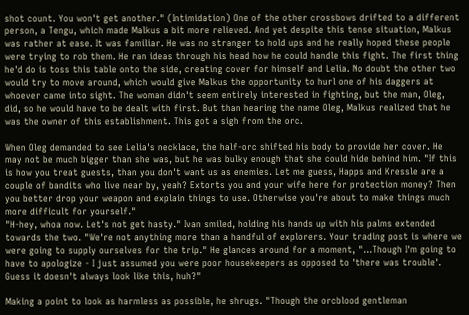shot count. You won't get another." (Intimidation) One of the other crossbows drifted to a different person, a Tengu, which made Malkus a bit more relieved. And yet despite this tense situation, Malkus was rather at ease. It was familiar. He was no stranger to hold ups and he really hoped these people were trying to rob them. He ran ideas through his head how he could handle this fight. The first thing he'd do is toss this table onto the side, creating cover for himself and Lelia. No doubt the other two would try to move around, which would give Malkus the opportunity to hurl one of his daggers at whoever came into sight. The woman didn't seem entirely interested in fighting, but the man, Oleg, did, so he would have to be dealt with first. But than hearing the name Oleg, Malkus realized that he was the owner of this establishment. This got a sigh from the orc.

When Oleg demanded to see Lelia's necklace, the half-orc shifted his body to provide her cover. He may not be much bigger than she was, but he was bulky enough that she could hide behind him. "If this is how you treat guests, than you don't want us as enemies. Let me guess, Happs and Kressle are a couple of bandits who live near by, yeah? Extorts you and your wife here for protection money? Then you better drop your weapon and explain things to use. Otherwise you're about to make things much more difficult for yourself."
"H-hey, whoa now. Let's not get hasty." Ivan smiled, holding his hands up with his palms extended towards the two. "We're not anything more than a handful of explorers. Your trading post is where we were going to supply ourselves for the trip." He glances around for a moment, "...Though I'm going to have to apologize - I just assumed you were poor housekeepers as opposed to 'there was trouble'. Guess it doesn't always look like this, huh?"

Making a point to look as harmless as possible, he shrugs. "Though the orcblood gentleman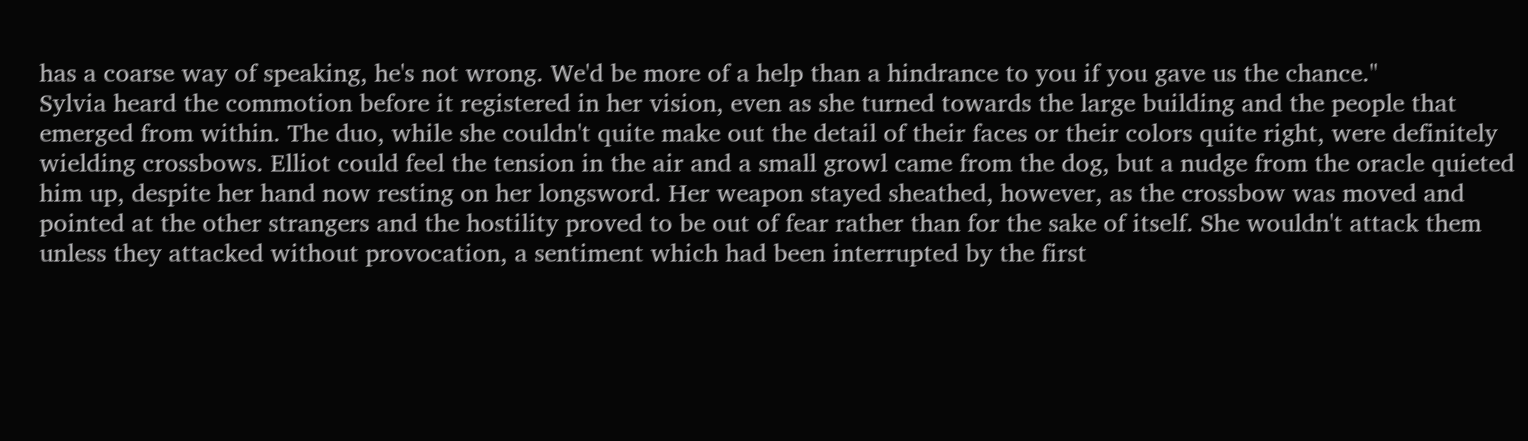has a coarse way of speaking, he's not wrong. We'd be more of a help than a hindrance to you if you gave us the chance."
Sylvia heard the commotion before it registered in her vision, even as she turned towards the large building and the people that emerged from within. The duo, while she couldn't quite make out the detail of their faces or their colors quite right, were definitely wielding crossbows. Elliot could feel the tension in the air and a small growl came from the dog, but a nudge from the oracle quieted him up, despite her hand now resting on her longsword. Her weapon stayed sheathed, however, as the crossbow was moved and pointed at the other strangers and the hostility proved to be out of fear rather than for the sake of itself. She wouldn't attack them unless they attacked without provocation, a sentiment which had been interrupted by the first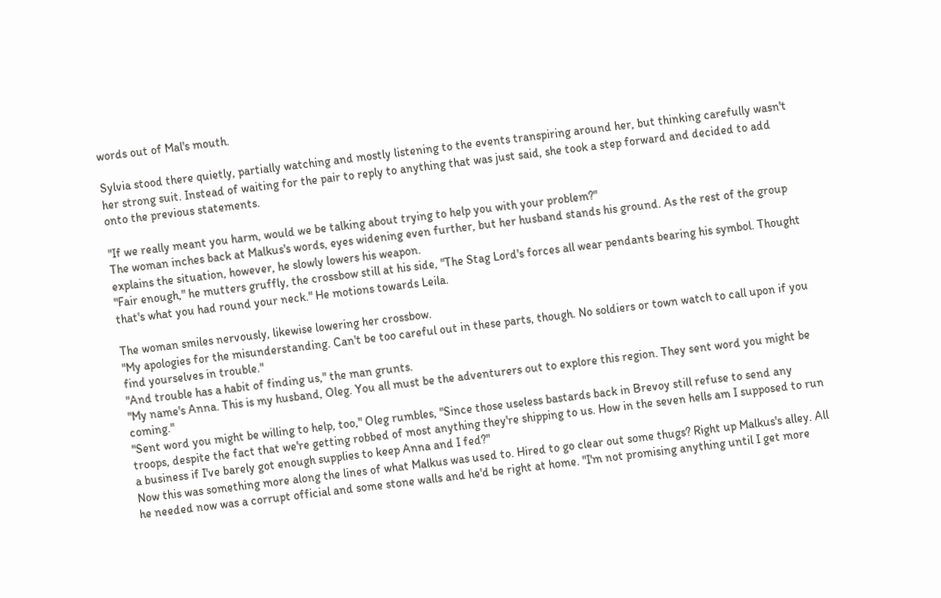words out of Mal's mouth.

Sylvia stood there quietly, partially watching and mostly listening to the events transpiring around her, but thinking carefully wasn't her strong suit. Instead of waiting for the pair to reply to anything that was just said, she took a step forward and decided to add onto the previous statements.

"If we really meant you harm, would we be talking about trying to help you with your problem?"
The woman inches back at Malkus's words, eyes widening even further, but her husband stands his ground. As the rest of the group explains the situation, however, he slowly lowers his weapon.
"Fair enough," he mutters gruffly, the crossbow still at his side, "The Stag Lord's forces all wear pendants bearing his symbol. Thought that's what you had round your neck." He motions towards Leila.

The woman smiles nervously, likewise lowering her crossbow.
"My apologies for the misunderstanding. Can't be too careful out in these parts, though. No soldiers or town watch to call upon if you find yourselves in trouble."
"And trouble has a habit of finding us," the man grunts.
"My name's Anna. This is my husband, Oleg. You all must be the adventurers out to explore this region. They sent word you might be coming."
"Sent word you might be willing to help, too," Oleg rumbles, "Since those useless bastards back in Brevoy still refuse to send any troops, despite the fact that we're getting robbed of most anything they're shipping to us. How in the seven hells am I supposed to run a business if I've barely got enough supplies to keep Anna and I fed?"
Now this was something more along the lines of what Malkus was used to. Hired to go clear out some thugs? Right up Malkus's alley. All he needed now was a corrupt official and some stone walls and he'd be right at home. "I'm not promising anything until I get more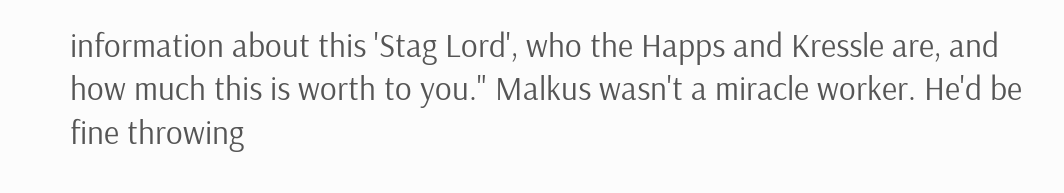information about this 'Stag Lord', who the Happs and Kressle are, and how much this is worth to you." Malkus wasn't a miracle worker. He'd be fine throwing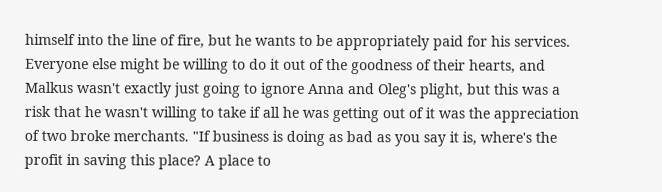himself into the line of fire, but he wants to be appropriately paid for his services. Everyone else might be willing to do it out of the goodness of their hearts, and Malkus wasn't exactly just going to ignore Anna and Oleg's plight, but this was a risk that he wasn't willing to take if all he was getting out of it was the appreciation of two broke merchants. "If business is doing as bad as you say it is, where's the profit in saving this place? A place to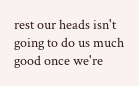rest our heads isn't going to do us much good once we're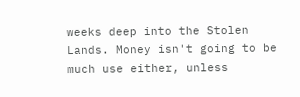weeks deep into the Stolen Lands. Money isn't going to be much use either, unless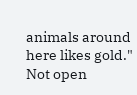animals around here likes gold."
Not open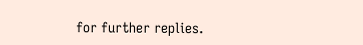for further replies.